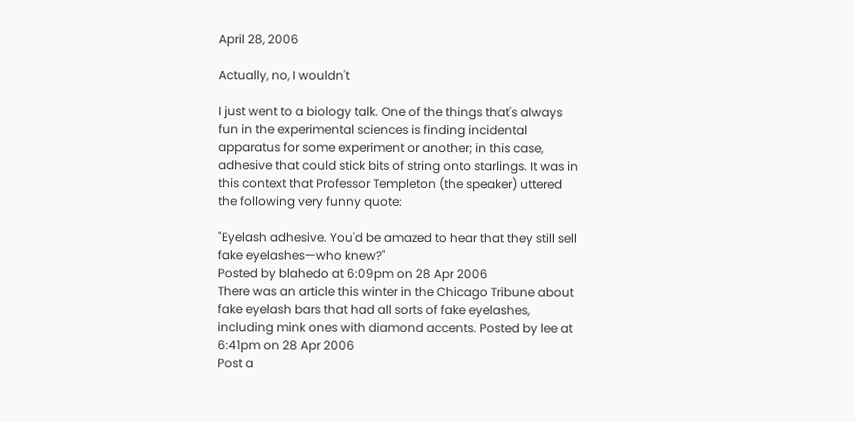April 28, 2006

Actually, no, I wouldn't

I just went to a biology talk. One of the things that's always fun in the experimental sciences is finding incidental apparatus for some experiment or another; in this case, adhesive that could stick bits of string onto starlings. It was in this context that Professor Templeton (the speaker) uttered the following very funny quote:

"Eyelash adhesive. You'd be amazed to hear that they still sell fake eyelashes—who knew?"
Posted by blahedo at 6:09pm on 28 Apr 2006
There was an article this winter in the Chicago Tribune about fake eyelash bars that had all sorts of fake eyelashes, including mink ones with diamond accents. Posted by lee at 6:41pm on 28 Apr 2006
Post a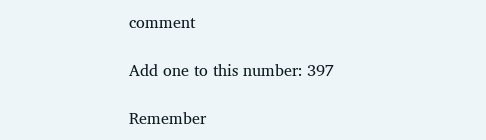comment

Add one to this number: 397

Remember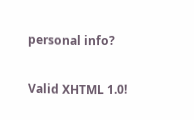personal info?

Valid XHTML 1.0!